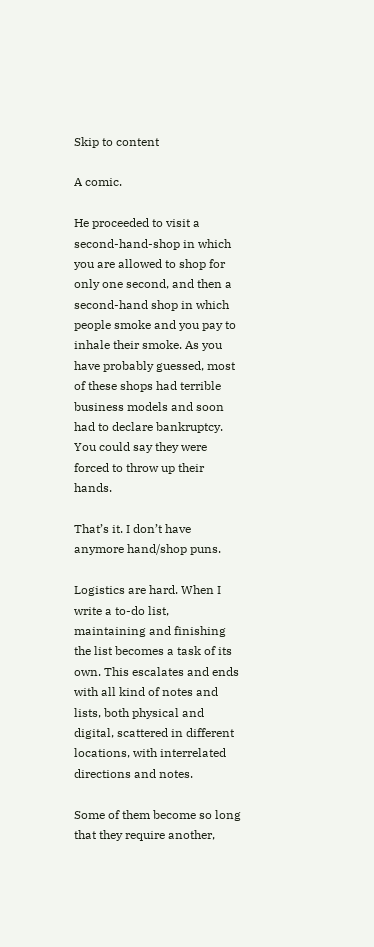Skip to content

A comic.

He proceeded to visit a second-hand-shop in which you are allowed to shop for only one second, and then a second-hand shop in which people smoke and you pay to inhale their smoke. As you have probably guessed, most of these shops had terrible business models and soon had to declare bankruptcy. You could say they were forced to throw up their hands.

That’s it. I don’t have anymore hand/shop puns.

Logistics are hard. When I write a to-do list, maintaining and finishing the list becomes a task of its own. This escalates and ends with all kind of notes and lists, both physical and digital, scattered in different locations, with interrelated directions and notes.

Some of them become so long that they require another,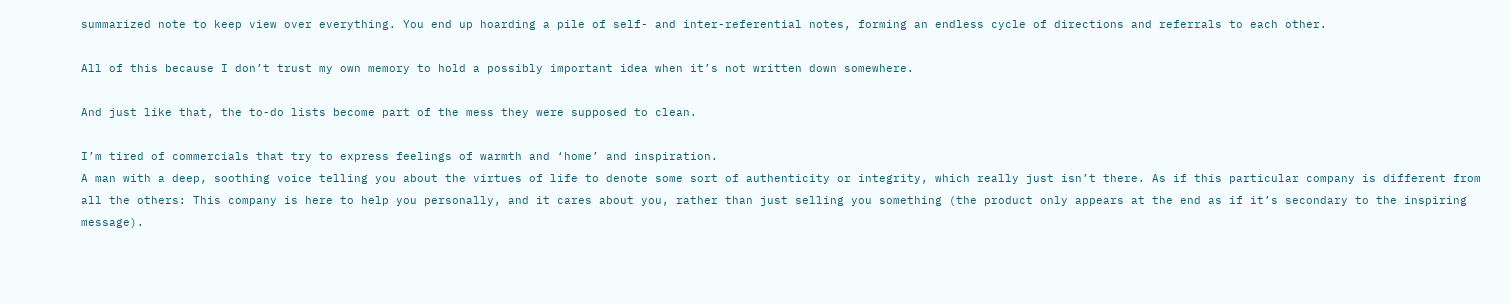summarized note to keep view over everything. You end up hoarding a pile of self- and inter-referential notes, forming an endless cycle of directions and referrals to each other.

All of this because I don’t trust my own memory to hold a possibly important idea when it’s not written down somewhere.

And just like that, the to-do lists become part of the mess they were supposed to clean.

I’m tired of commercials that try to express feelings of warmth and ‘home’ and inspiration.
A man with a deep, soothing voice telling you about the virtues of life to denote some sort of authenticity or integrity, which really just isn’t there. As if this particular company is different from all the others: This company is here to help you personally, and it cares about you, rather than just selling you something (the product only appears at the end as if it’s secondary to the inspiring message).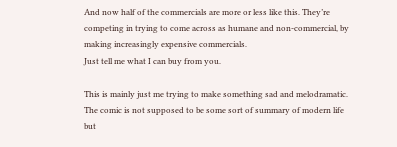And now half of the commercials are more or less like this. They’re competing in trying to come across as humane and non-commercial, by making increasingly expensive commercials.
Just tell me what I can buy from you.

This is mainly just me trying to make something sad and melodramatic. The comic is not supposed to be some sort of summary of modern life but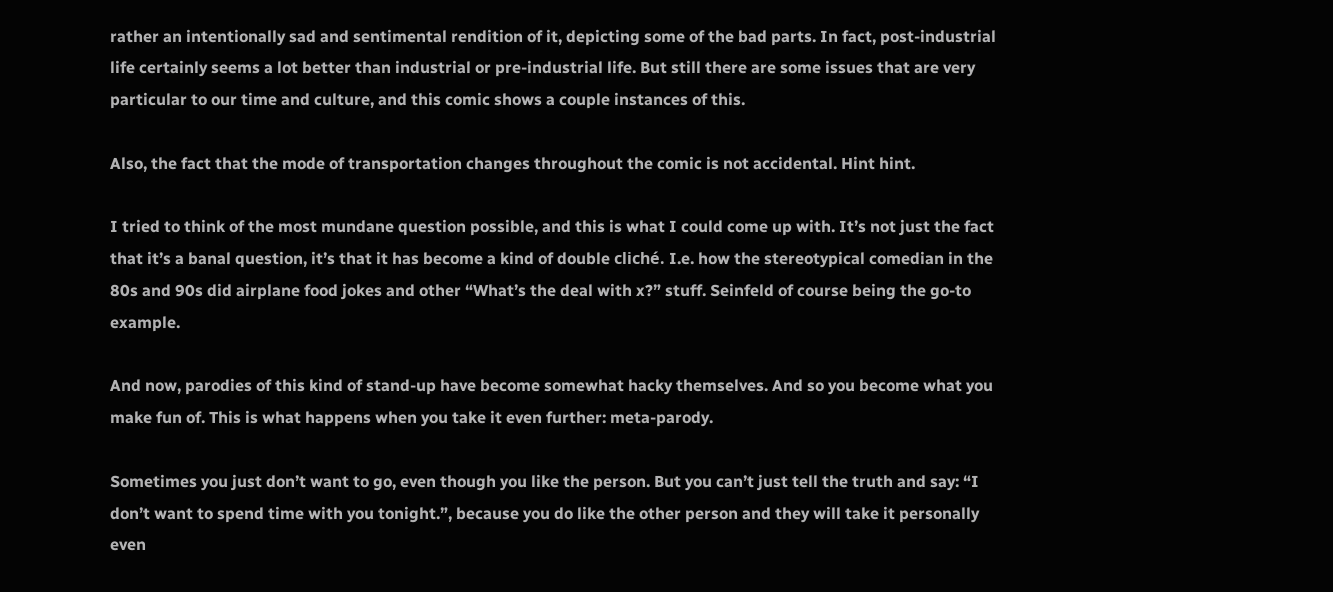rather an intentionally sad and sentimental rendition of it, depicting some of the bad parts. In fact, post-industrial life certainly seems a lot better than industrial or pre-industrial life. But still there are some issues that are very particular to our time and culture, and this comic shows a couple instances of this.

Also, the fact that the mode of transportation changes throughout the comic is not accidental. Hint hint.

I tried to think of the most mundane question possible, and this is what I could come up with. It’s not just the fact that it’s a banal question, it’s that it has become a kind of double cliché. I.e. how the stereotypical comedian in the 80s and 90s did airplane food jokes and other “What’s the deal with x?” stuff. Seinfeld of course being the go-to example.

And now, parodies of this kind of stand-up have become somewhat hacky themselves. And so you become what you make fun of. This is what happens when you take it even further: meta-parody.

Sometimes you just don’t want to go, even though you like the person. But you can’t just tell the truth and say: “I don’t want to spend time with you tonight.”, because you do like the other person and they will take it personally even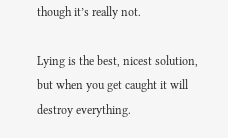though it’s really not.

Lying is the best, nicest solution, but when you get caught it will destroy everything.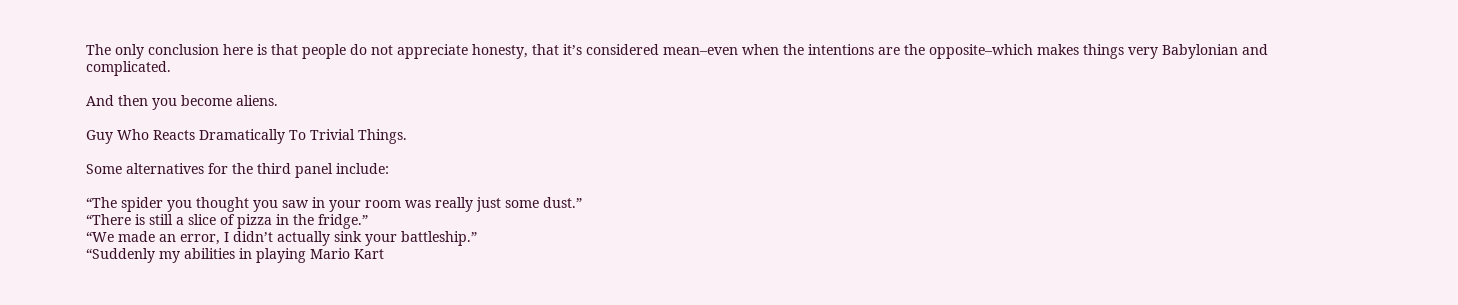The only conclusion here is that people do not appreciate honesty, that it’s considered mean–even when the intentions are the opposite–which makes things very Babylonian and complicated.

And then you become aliens.

Guy Who Reacts Dramatically To Trivial Things.

Some alternatives for the third panel include:

“The spider you thought you saw in your room was really just some dust.”
“There is still a slice of pizza in the fridge.”
“We made an error, I didn’t actually sink your battleship.”
“Suddenly my abilities in playing Mario Kart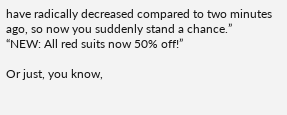have radically decreased compared to two minutes ago, so now you suddenly stand a chance.”
“NEW: All red suits now 50% off!”

Or just, you know,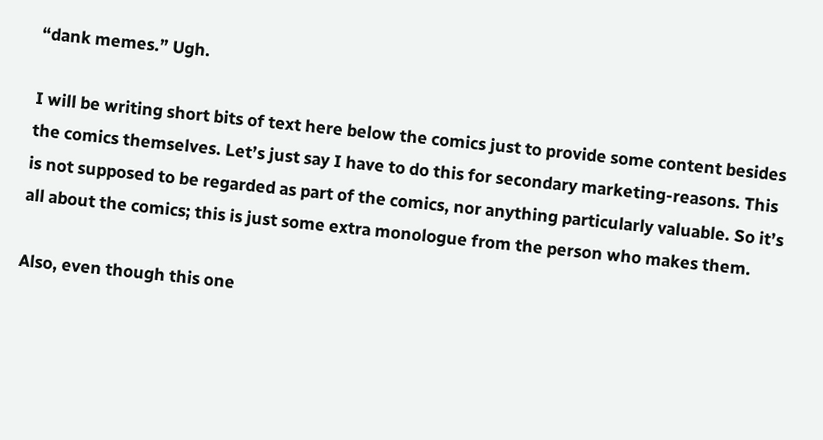“dank memes.” Ugh.

I will be writing short bits of text here below the comics just to provide some content besides the comics themselves. Let’s just say I have to do this for secondary marketing-reasons. This is not supposed to be regarded as part of the comics, nor anything particularly valuable. So it’s all about the comics; this is just some extra monologue from the person who makes them.

Also, even though this one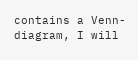contains a Venn-diagram, I will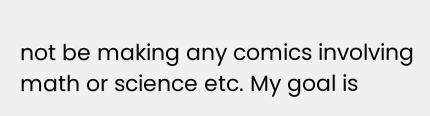not be making any comics involving math or science etc. My goal is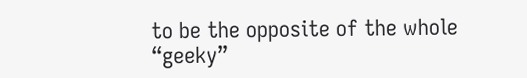to be the opposite of the whole “geeky”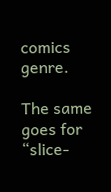comics genre.

The same goes for “slice-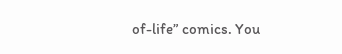of-life” comics. You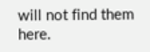will not find them here.